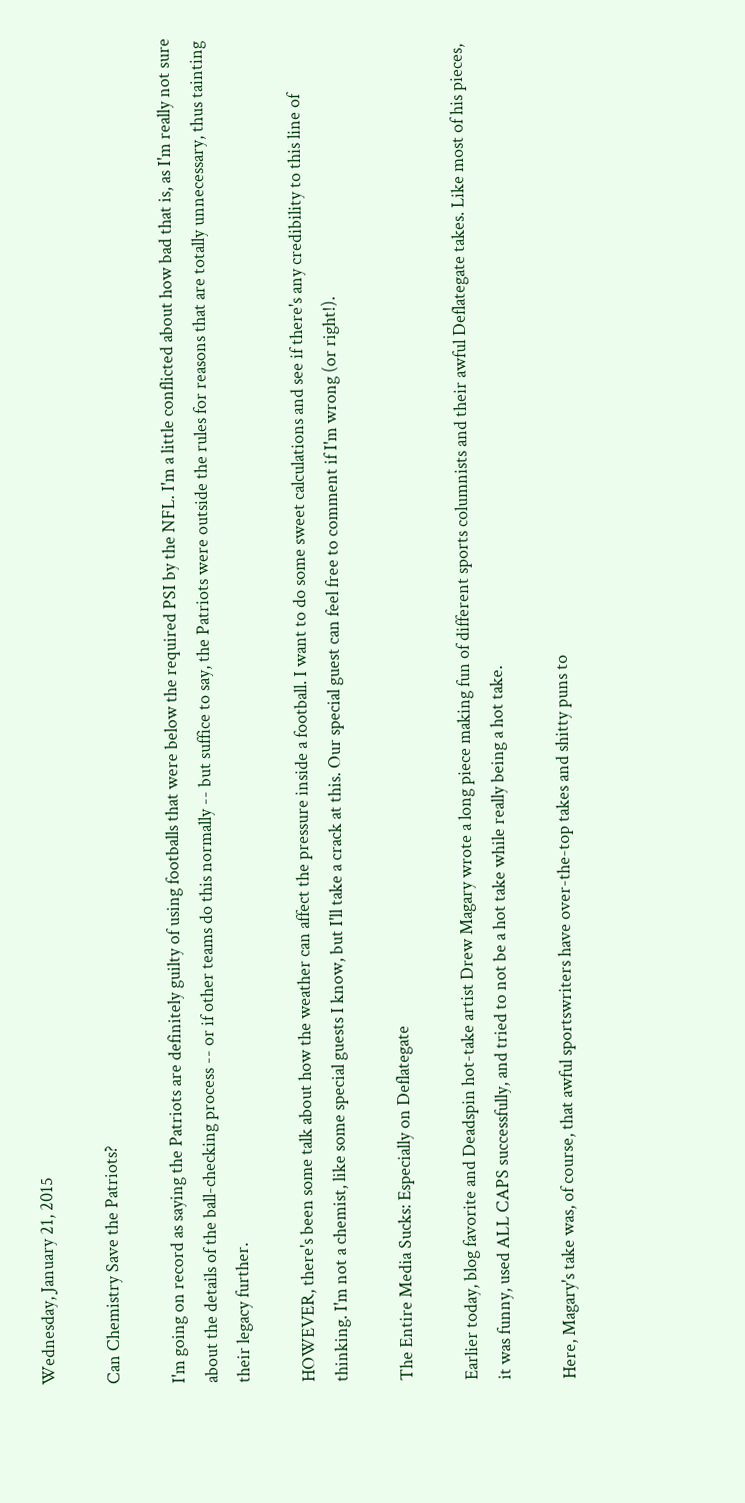Wednesday, January 21, 2015

Can Chemistry Save the Patriots?

I'm going on record as saying the Patriots are definitely guilty of using footballs that were below the required PSI by the NFL. I'm a little conflicted about how bad that is, as I'm really not sure about the details of the ball-checking process -- or if other teams do this normally -- but suffice to say, the Patriots were outside the rules for reasons that are totally unnecessary, thus tainting their legacy further.

HOWEVER, there's been some talk about how the weather can affect the pressure inside a football. I want to do some sweet calculations and see if there's any credibility to this line of thinking. I'm not a chemist, like some special guests I know, but I'll take a crack at this. Our special guest can feel free to comment if I'm wrong (or right!).

The Entire Media Sucks: Especially on Deflategate

Earlier today, blog favorite and Deadspin hot-take artist Drew Magary wrote a long piece making fun of different sports columnists and their awful Deflategate takes. Like most of his pieces, it was funny, used ALL CAPS successfully, and tried to not be a hot take while really being a hot take.

Here, Magary's take was, of course, that awful sportswriters have over-the-top takes and shitty puns to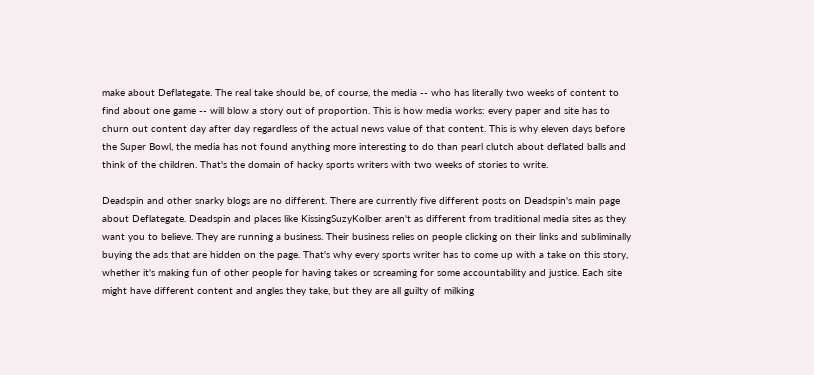make about Deflategate. The real take should be, of course, the media -- who has literally two weeks of content to find about one game -- will blow a story out of proportion. This is how media works: every paper and site has to churn out content day after day regardless of the actual news value of that content. This is why eleven days before the Super Bowl, the media has not found anything more interesting to do than pearl clutch about deflated balls and think of the children. That's the domain of hacky sports writers with two weeks of stories to write.

Deadspin and other snarky blogs are no different. There are currently five different posts on Deadspin's main page about Deflategate. Deadspin and places like KissingSuzyKolber aren't as different from traditional media sites as they want you to believe. They are running a business. Their business relies on people clicking on their links and subliminally buying the ads that are hidden on the page. That's why every sports writer has to come up with a take on this story, whether it's making fun of other people for having takes or screaming for some accountability and justice. Each site might have different content and angles they take, but they are all guilty of milking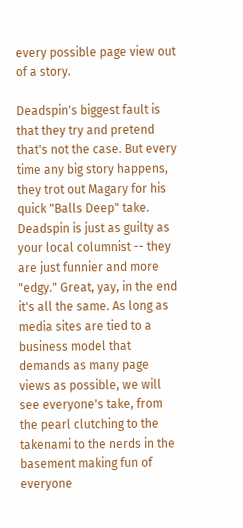every possible page view out of a story.

Deadspin's biggest fault is that they try and pretend that's not the case. But every time any big story happens, they trot out Magary for his quick "Balls Deep" take. Deadspin is just as guilty as your local columnist -- they are just funnier and more "edgy." Great, yay, in the end it's all the same. As long as  media sites are tied to a business model that demands as many page views as possible, we will see everyone's take, from the pearl clutching to the takenami to the nerds in the basement making fun of everyone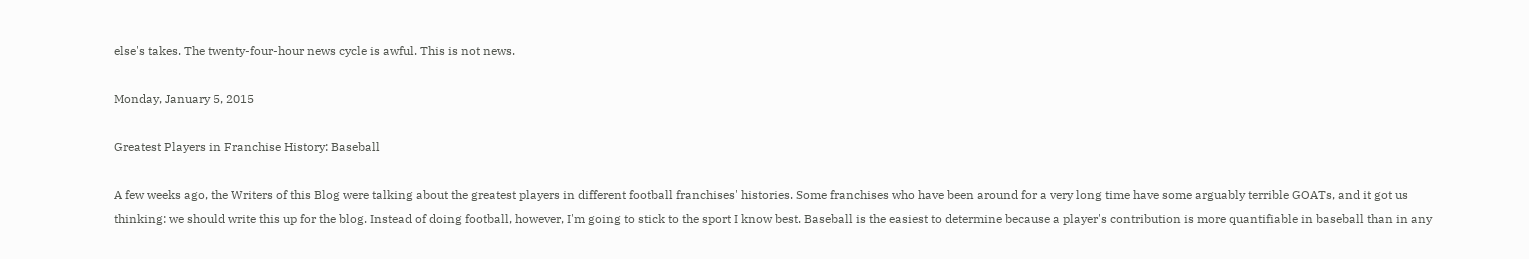else's takes. The twenty-four-hour news cycle is awful. This is not news.

Monday, January 5, 2015

Greatest Players in Franchise History: Baseball

A few weeks ago, the Writers of this Blog were talking about the greatest players in different football franchises' histories. Some franchises who have been around for a very long time have some arguably terrible GOATs, and it got us thinking: we should write this up for the blog. Instead of doing football, however, I'm going to stick to the sport I know best. Baseball is the easiest to determine because a player's contribution is more quantifiable in baseball than in any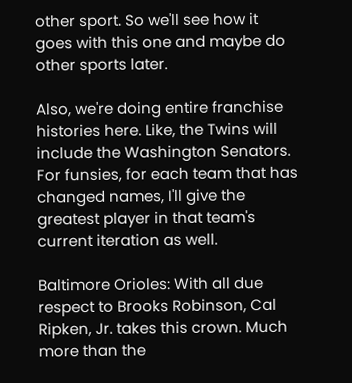other sport. So we'll see how it goes with this one and maybe do other sports later.

Also, we're doing entire franchise histories here. Like, the Twins will include the Washington Senators. For funsies, for each team that has changed names, I'll give the greatest player in that team's current iteration as well.

Baltimore Orioles: With all due respect to Brooks Robinson, Cal Ripken, Jr. takes this crown. Much more than the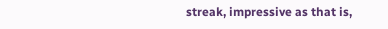streak, impressive as that is,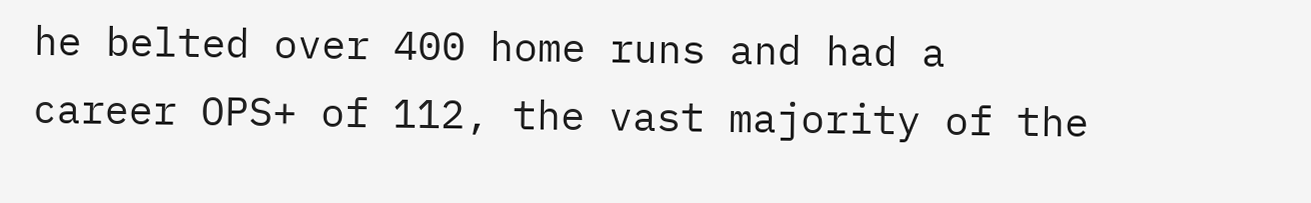he belted over 400 home runs and had a career OPS+ of 112, the vast majority of the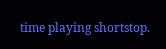time playing shortstop.